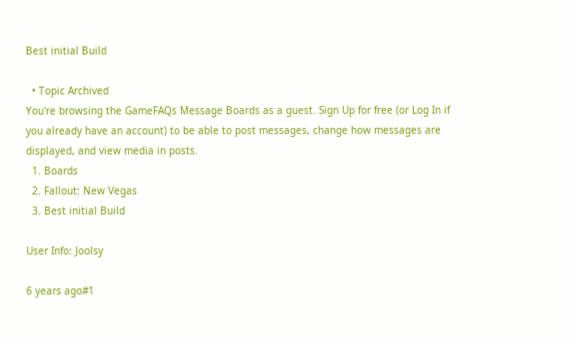Best initial Build

  • Topic Archived
You're browsing the GameFAQs Message Boards as a guest. Sign Up for free (or Log In if you already have an account) to be able to post messages, change how messages are displayed, and view media in posts.
  1. Boards
  2. Fallout: New Vegas
  3. Best initial Build

User Info: Joolsy

6 years ago#1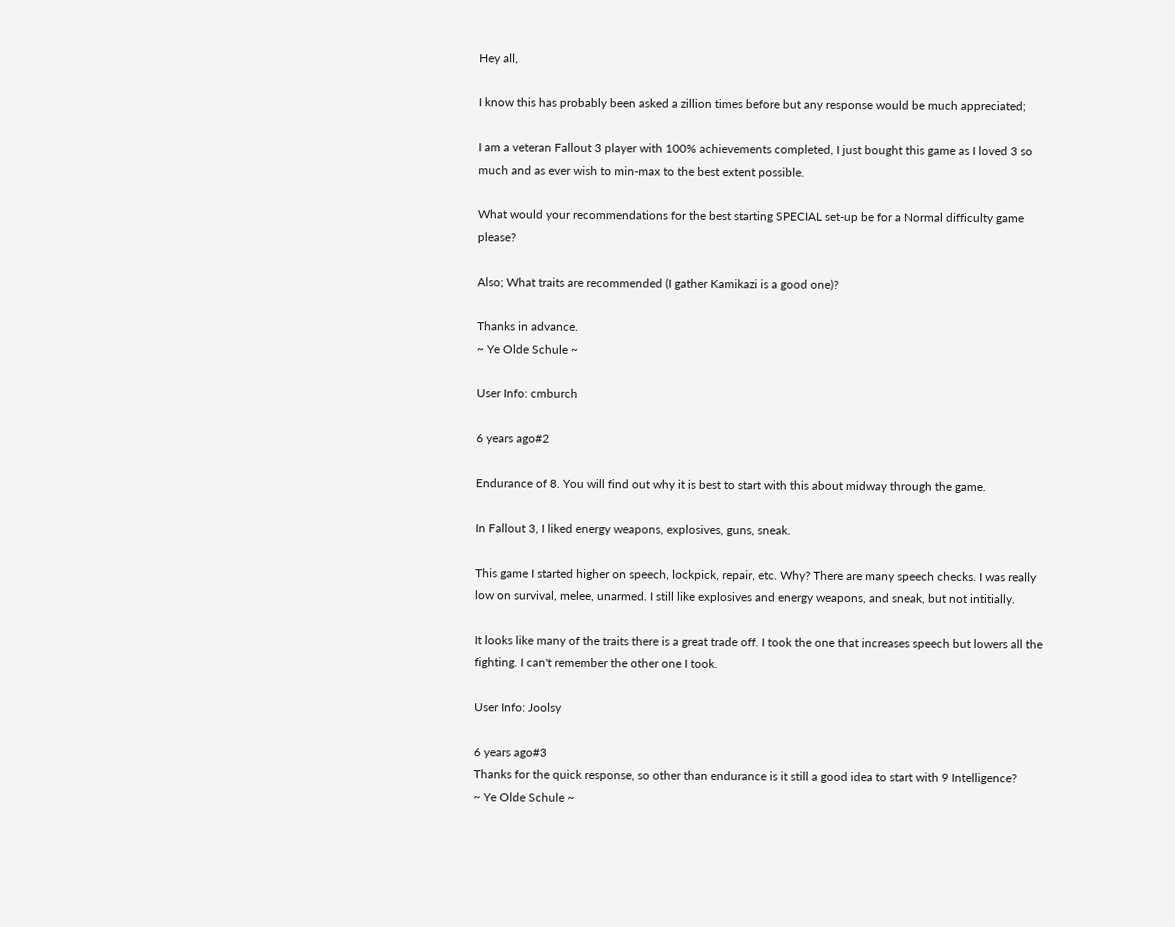Hey all,

I know this has probably been asked a zillion times before but any response would be much appreciated;

I am a veteran Fallout 3 player with 100% achievements completed, I just bought this game as I loved 3 so much and as ever wish to min-max to the best extent possible.

What would your recommendations for the best starting SPECIAL set-up be for a Normal difficulty game please?

Also; What traits are recommended (I gather Kamikazi is a good one)?

Thanks in advance.
~ Ye Olde Schule ~

User Info: cmburch

6 years ago#2

Endurance of 8. You will find out why it is best to start with this about midway through the game.

In Fallout 3, I liked energy weapons, explosives, guns, sneak.

This game I started higher on speech, lockpick, repair, etc. Why? There are many speech checks. I was really low on survival, melee, unarmed. I still like explosives and energy weapons, and sneak, but not intitially.

It looks like many of the traits there is a great trade off. I took the one that increases speech but lowers all the fighting. I can't remember the other one I took.

User Info: Joolsy

6 years ago#3
Thanks for the quick response, so other than endurance is it still a good idea to start with 9 Intelligence?
~ Ye Olde Schule ~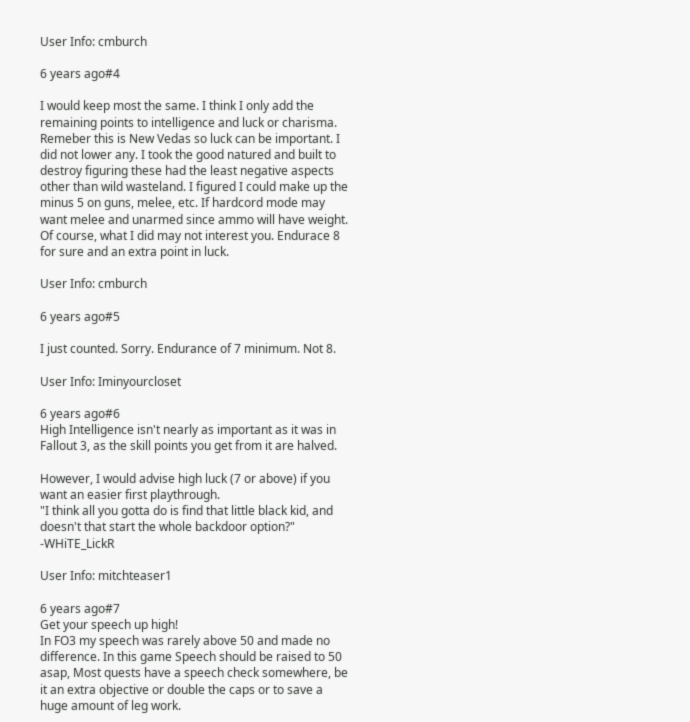User Info: cmburch

6 years ago#4

I would keep most the same. I think I only add the remaining points to intelligence and luck or charisma. Remeber this is New Vedas so luck can be important. I did not lower any. I took the good natured and built to destroy figuring these had the least negative aspects other than wild wasteland. I figured I could make up the minus 5 on guns, melee, etc. If hardcord mode may want melee and unarmed since ammo will have weight. Of course, what I did may not interest you. Endurace 8 for sure and an extra point in luck.

User Info: cmburch

6 years ago#5

I just counted. Sorry. Endurance of 7 minimum. Not 8.

User Info: Iminyourcloset

6 years ago#6
High Intelligence isn't nearly as important as it was in Fallout 3, as the skill points you get from it are halved.

However, I would advise high luck (7 or above) if you want an easier first playthrough.
"I think all you gotta do is find that little black kid, and doesn't that start the whole backdoor option?" -WHiTE_LickR

User Info: mitchteaser1

6 years ago#7
Get your speech up high!
In FO3 my speech was rarely above 50 and made no difference. In this game Speech should be raised to 50 asap, Most quests have a speech check somewhere, be it an extra objective or double the caps or to save a huge amount of leg work.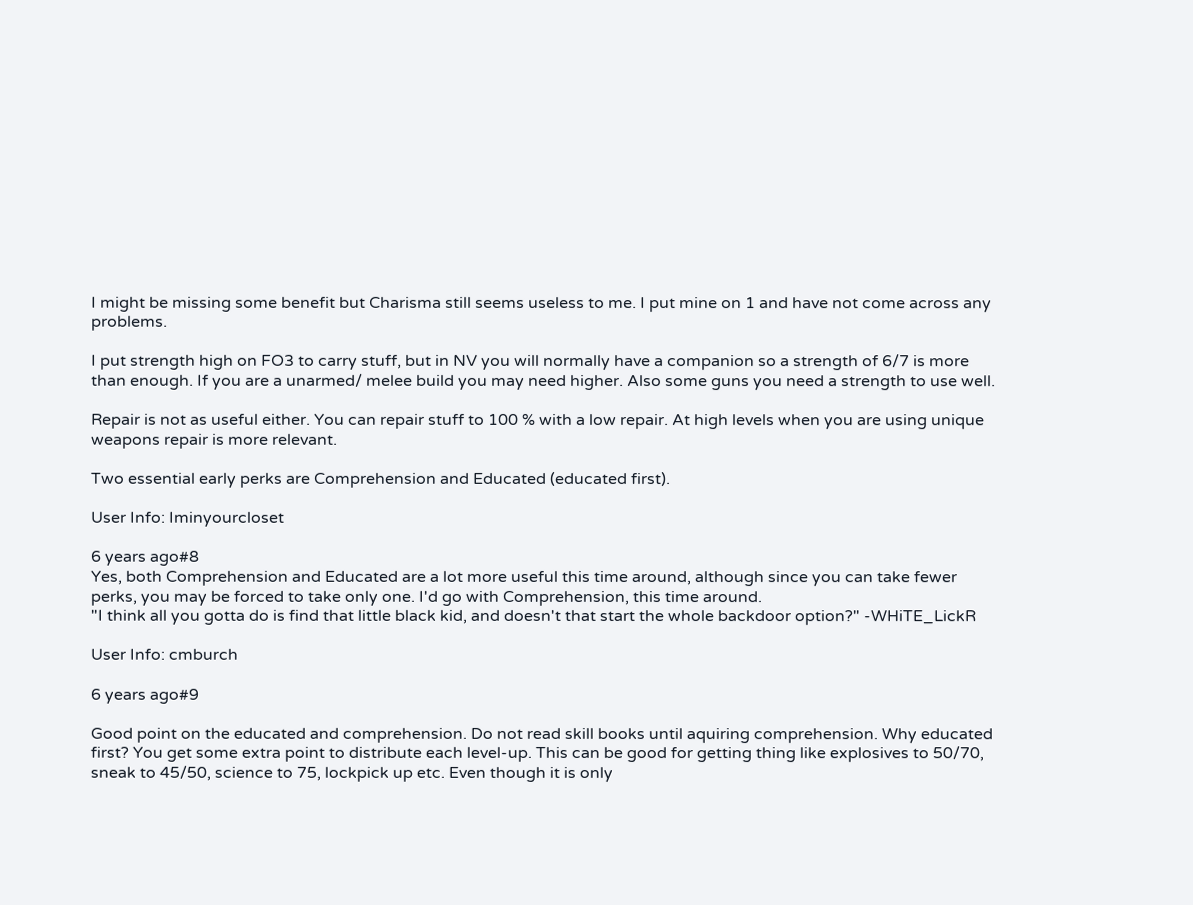I might be missing some benefit but Charisma still seems useless to me. I put mine on 1 and have not come across any problems.

I put strength high on FO3 to carry stuff, but in NV you will normally have a companion so a strength of 6/7 is more than enough. If you are a unarmed/ melee build you may need higher. Also some guns you need a strength to use well.

Repair is not as useful either. You can repair stuff to 100 % with a low repair. At high levels when you are using unique weapons repair is more relevant.

Two essential early perks are Comprehension and Educated (educated first).

User Info: Iminyourcloset

6 years ago#8
Yes, both Comprehension and Educated are a lot more useful this time around, although since you can take fewer perks, you may be forced to take only one. I'd go with Comprehension, this time around.
"I think all you gotta do is find that little black kid, and doesn't that start the whole backdoor option?" -WHiTE_LickR

User Info: cmburch

6 years ago#9

Good point on the educated and comprehension. Do not read skill books until aquiring comprehension. Why educated first? You get some extra point to distribute each level-up. This can be good for getting thing like explosives to 50/70, sneak to 45/50, science to 75, lockpick up etc. Even though it is only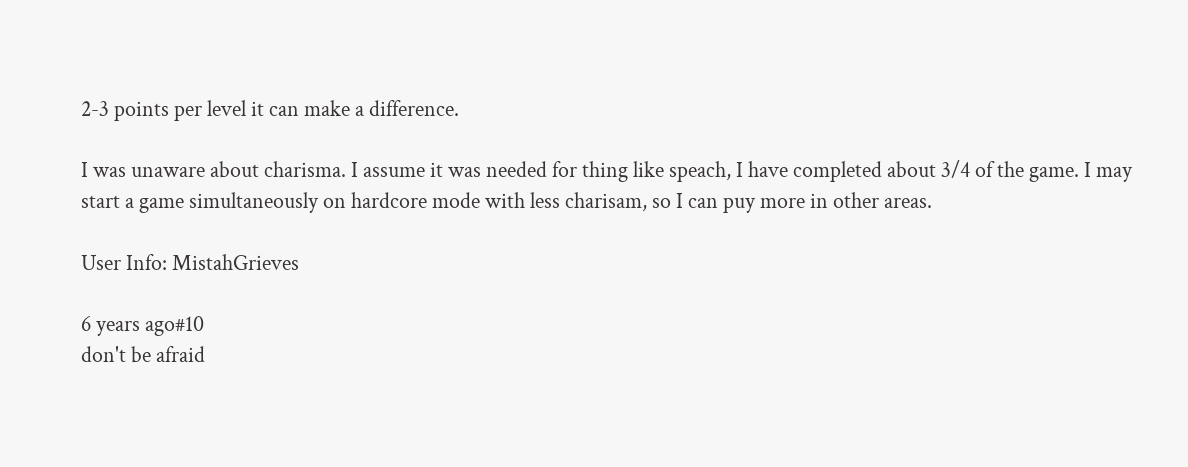2-3 points per level it can make a difference.

I was unaware about charisma. I assume it was needed for thing like speach, I have completed about 3/4 of the game. I may start a game simultaneously on hardcore mode with less charisam, so I can puy more in other areas.

User Info: MistahGrieves

6 years ago#10
don't be afraid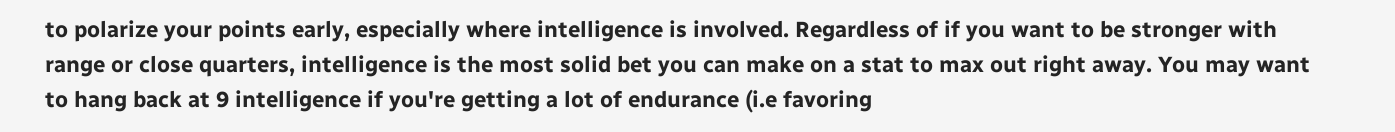to polarize your points early, especially where intelligence is involved. Regardless of if you want to be stronger with range or close quarters, intelligence is the most solid bet you can make on a stat to max out right away. You may want to hang back at 9 intelligence if you're getting a lot of endurance (i.e favoring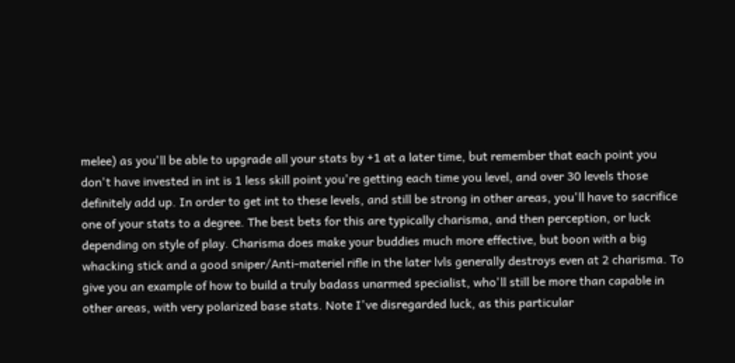melee) as you'll be able to upgrade all your stats by +1 at a later time, but remember that each point you don't have invested in int is 1 less skill point you're getting each time you level, and over 30 levels those definitely add up. In order to get int to these levels, and still be strong in other areas, you'll have to sacrifice one of your stats to a degree. The best bets for this are typically charisma, and then perception, or luck depending on style of play. Charisma does make your buddies much more effective, but boon with a big whacking stick and a good sniper/Anti-materiel rifle in the later lvls generally destroys even at 2 charisma. To give you an example of how to build a truly badass unarmed specialist, who'll still be more than capable in other areas, with very polarized base stats. Note I've disregarded luck, as this particular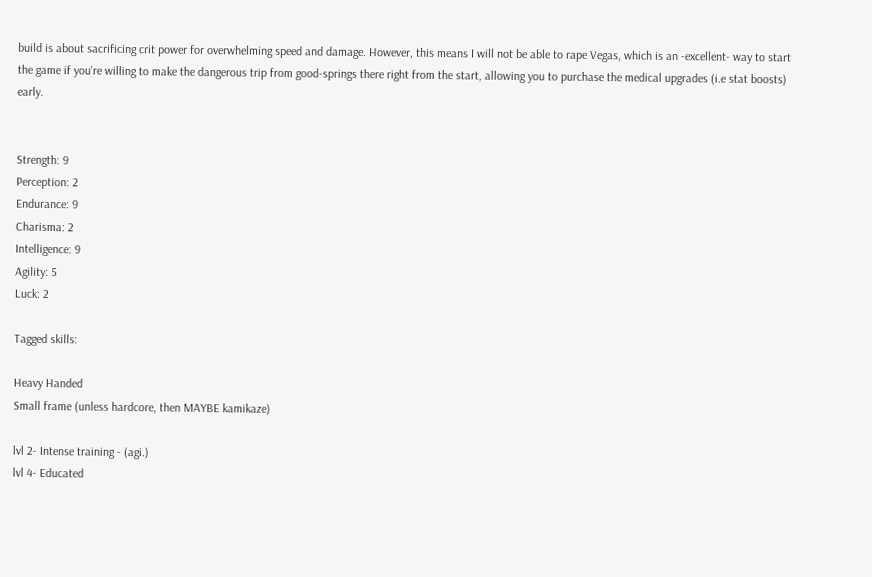build is about sacrificing crit power for overwhelming speed and damage. However, this means I will not be able to rape Vegas, which is an -excellent- way to start the game if you're willing to make the dangerous trip from good-springs there right from the start, allowing you to purchase the medical upgrades (i.e stat boosts) early.


Strength: 9
Perception: 2
Endurance: 9
Charisma: 2
Intelligence: 9
Agility: 5
Luck: 2

Tagged skills:

Heavy Handed
Small frame (unless hardcore, then MAYBE kamikaze)

lvl 2- Intense training - (agi.)
lvl 4- Educated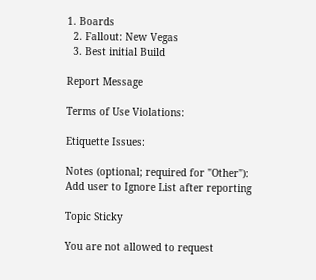1. Boards
  2. Fallout: New Vegas
  3. Best initial Build

Report Message

Terms of Use Violations:

Etiquette Issues:

Notes (optional; required for "Other"):
Add user to Ignore List after reporting

Topic Sticky

You are not allowed to request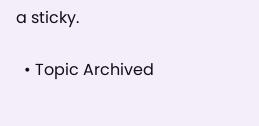a sticky.

  • Topic Archived